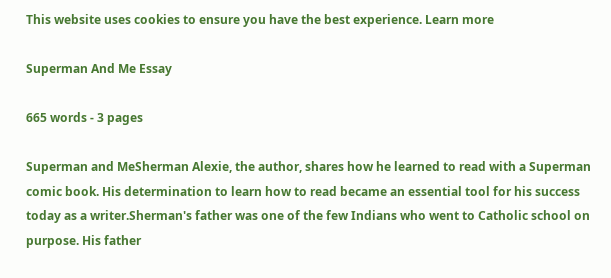This website uses cookies to ensure you have the best experience. Learn more

Superman And Me Essay

665 words - 3 pages

Superman and MeSherman Alexie, the author, shares how he learned to read with a Superman comic book. His determination to learn how to read became an essential tool for his success today as a writer.Sherman's father was one of the few Indians who went to Catholic school on purpose. His father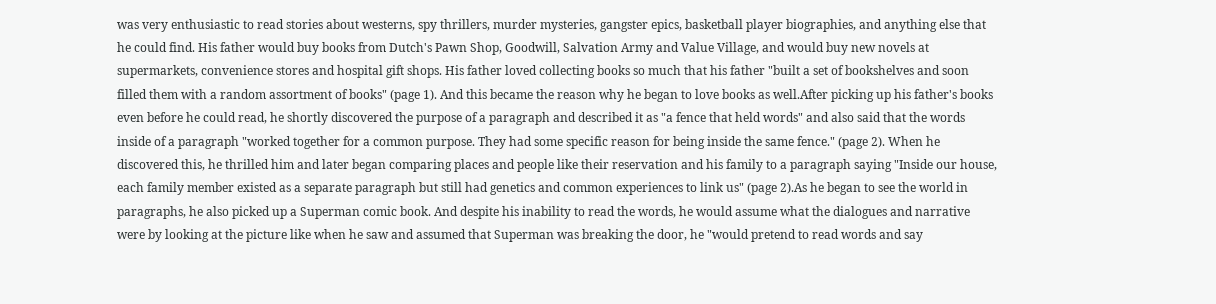was very enthusiastic to read stories about westerns, spy thrillers, murder mysteries, gangster epics, basketball player biographies, and anything else that he could find. His father would buy books from Dutch's Pawn Shop, Goodwill, Salvation Army and Value Village, and would buy new novels at supermarkets, convenience stores and hospital gift shops. His father loved collecting books so much that his father "built a set of bookshelves and soon filled them with a random assortment of books" (page 1). And this became the reason why he began to love books as well.After picking up his father's books even before he could read, he shortly discovered the purpose of a paragraph and described it as "a fence that held words" and also said that the words inside of a paragraph "worked together for a common purpose. They had some specific reason for being inside the same fence." (page 2). When he discovered this, he thrilled him and later began comparing places and people like their reservation and his family to a paragraph saying "Inside our house, each family member existed as a separate paragraph but still had genetics and common experiences to link us" (page 2).As he began to see the world in paragraphs, he also picked up a Superman comic book. And despite his inability to read the words, he would assume what the dialogues and narrative were by looking at the picture like when he saw and assumed that Superman was breaking the door, he "would pretend to read words and say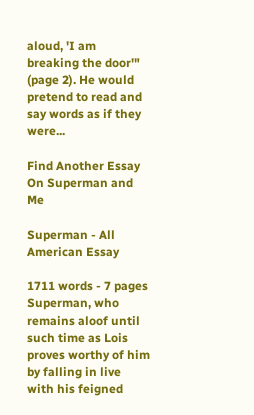aloud, 'I am breaking the door'" (page 2). He would pretend to read and say words as if they were...

Find Another Essay On Superman and Me

Superman - All American Essay

1711 words - 7 pages Superman, who remains aloof until such time as Lois proves worthy of him by falling in live with his feigned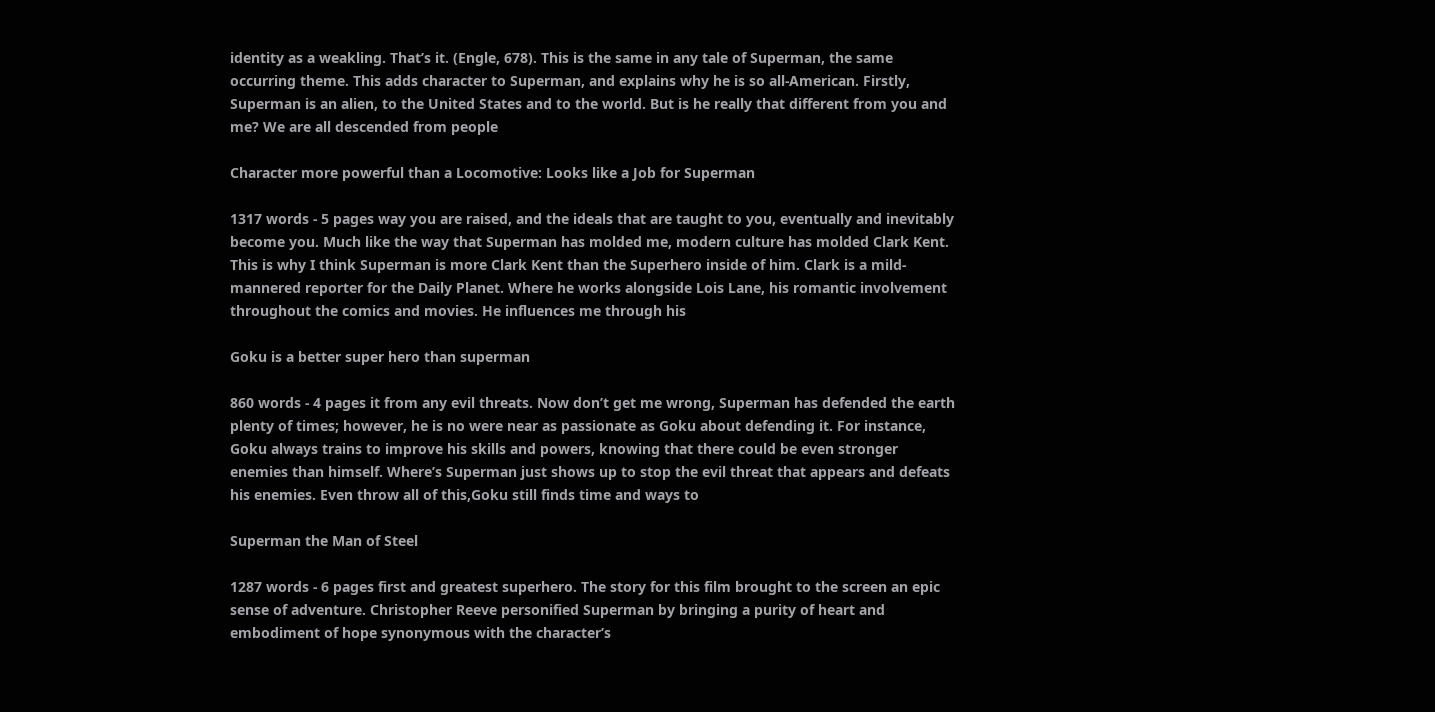identity as a weakling. That’s it. (Engle, 678). This is the same in any tale of Superman, the same occurring theme. This adds character to Superman, and explains why he is so all-American. Firstly, Superman is an alien, to the United States and to the world. But is he really that different from you and me? We are all descended from people

Character more powerful than a Locomotive: Looks like a Job for Superman

1317 words - 5 pages way you are raised, and the ideals that are taught to you, eventually and inevitably become you. Much like the way that Superman has molded me, modern culture has molded Clark Kent. This is why I think Superman is more Clark Kent than the Superhero inside of him. Clark is a mild-mannered reporter for the Daily Planet. Where he works alongside Lois Lane, his romantic involvement throughout the comics and movies. He influences me through his

Goku is a better super hero than superman

860 words - 4 pages it from any evil threats. Now don’t get me wrong, Superman has defended the earth plenty of times; however, he is no were near as passionate as Goku about defending it. For instance, Goku always trains to improve his skills and powers, knowing that there could be even stronger enemies than himself. Where’s Superman just shows up to stop the evil threat that appears and defeats his enemies. Even throw all of this,Goku still finds time and ways to

Superman the Man of Steel

1287 words - 6 pages first and greatest superhero. The story for this film brought to the screen an epic sense of adventure. Christopher Reeve personified Superman by bringing a purity of heart and embodiment of hope synonymous with the character’s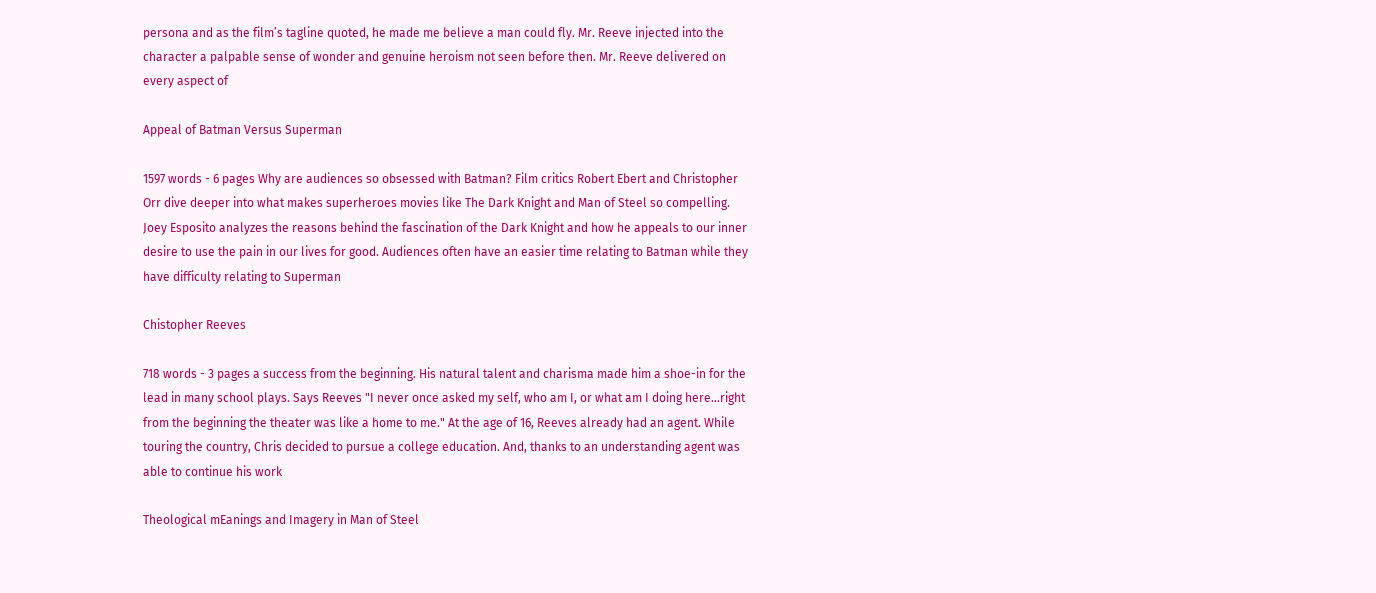persona and as the film’s tagline quoted, he made me believe a man could fly. Mr. Reeve injected into the character a palpable sense of wonder and genuine heroism not seen before then. Mr. Reeve delivered on every aspect of

Appeal of Batman Versus Superman

1597 words - 6 pages Why are audiences so obsessed with Batman? Film critics Robert Ebert and Christopher Orr dive deeper into what makes superheroes movies like The Dark Knight and Man of Steel so compelling. Joey Esposito analyzes the reasons behind the fascination of the Dark Knight and how he appeals to our inner desire to use the pain in our lives for good. Audiences often have an easier time relating to Batman while they have difficulty relating to Superman

Chistopher Reeves

718 words - 3 pages a success from the beginning. His natural talent and charisma made him a shoe-in for the lead in many school plays. Says Reeves "I never once asked my self, who am I, or what am I doing here...right from the beginning the theater was like a home to me." At the age of 16, Reeves already had an agent. While touring the country, Chris decided to pursue a college education. And, thanks to an understanding agent was able to continue his work

Theological mEanings and Imagery in Man of Steel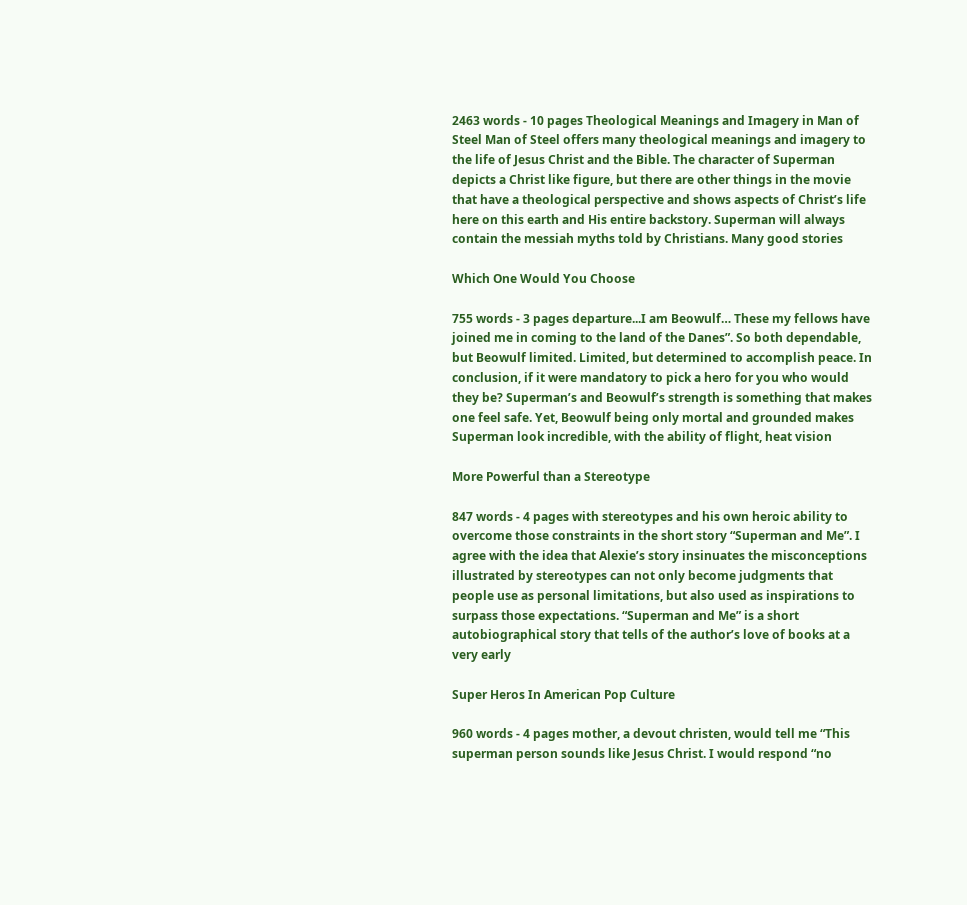2463 words - 10 pages Theological Meanings and Imagery in Man of Steel Man of Steel offers many theological meanings and imagery to the life of Jesus Christ and the Bible. The character of Superman depicts a Christ like figure, but there are other things in the movie that have a theological perspective and shows aspects of Christ’s life here on this earth and His entire backstory. Superman will always contain the messiah myths told by Christians. Many good stories

Which One Would You Choose

755 words - 3 pages departure...I am Beowulf… These my fellows have joined me in coming to the land of the Danes”. So both dependable, but Beowulf limited. Limited, but determined to accomplish peace. In conclusion, if it were mandatory to pick a hero for you who would they be? Superman’s and Beowulf’s strength is something that makes one feel safe. Yet, Beowulf being only mortal and grounded makes Superman look incredible, with the ability of flight, heat vision

More Powerful than a Stereotype

847 words - 4 pages with stereotypes and his own heroic ability to overcome those constraints in the short story “Superman and Me”. I agree with the idea that Alexie’s story insinuates the misconceptions illustrated by stereotypes can not only become judgments that people use as personal limitations, but also used as inspirations to surpass those expectations. “Superman and Me” is a short autobiographical story that tells of the author’s love of books at a very early

Super Heros In American Pop Culture

960 words - 4 pages mother, a devout christen, would tell me “This superman person sounds like Jesus Christ. I would respond “no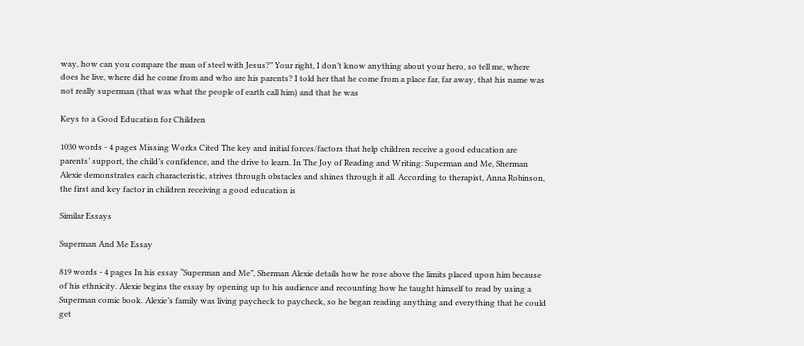way, how can you compare the man of steel with Jesus?” Your right, I don’t know anything about your hero, so tell me, where does he live, where did he come from and who are his parents? I told her that he come from a place far, far away, that his name was not really superman (that was what the people of earth call him) and that he was

Keys to a Good Education for Children

1030 words - 4 pages Missing Works Cited The key and initial forces/factors that help children receive a good education are parents’ support, the child’s confidence, and the drive to learn. In The Joy of Reading and Writing: Superman and Me, Sherman Alexie demonstrates each characteristic, strives through obstacles and shines through it all. According to therapist, Anna Robinson, the first and key factor in children receiving a good education is

Similar Essays

Superman And Me Essay

819 words - 4 pages In his essay “Superman and Me”, Sherman Alexie details how he rose above the limits placed upon him because of his ethnicity. Alexie begins the essay by opening up to his audience and recounting how he taught himself to read by using a Superman comic book. Alexie’s family was living paycheck to paycheck, so he began reading anything and everything that he could get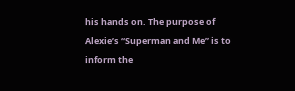his hands on. The purpose of Alexie’s “Superman and Me” is to inform the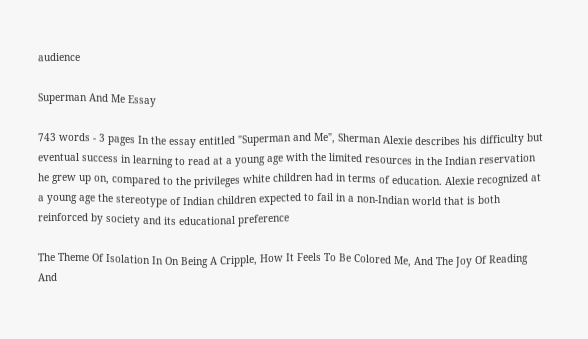audience

Superman And Me Essay

743 words - 3 pages In the essay entitled "Superman and Me", Sherman Alexie describes his difficulty but eventual success in learning to read at a young age with the limited resources in the Indian reservation he grew up on, compared to the privileges white children had in terms of education. Alexie recognized at a young age the stereotype of Indian children expected to fail in a non-Indian world that is both reinforced by society and its educational preference

The Theme Of Isolation In On Being A Cripple, How It Feels To Be Colored Me, And The Joy Of Reading And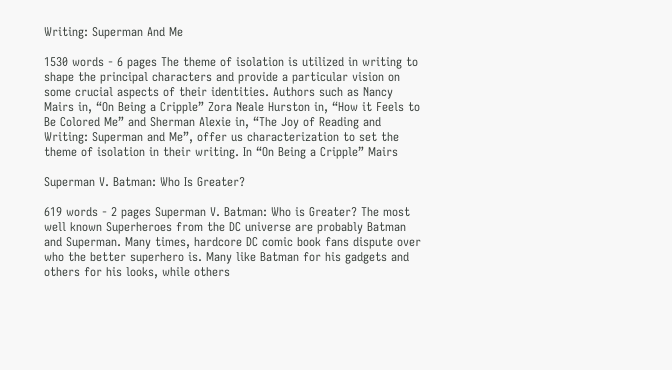Writing: Superman And Me

1530 words - 6 pages The theme of isolation is utilized in writing to shape the principal characters and provide a particular vision on some crucial aspects of their identities. Authors such as Nancy Mairs in, “On Being a Cripple” Zora Neale Hurston in, “How it Feels to Be Colored Me” and Sherman Alexie in, “The Joy of Reading and Writing: Superman and Me”, offer us characterization to set the theme of isolation in their writing. In “On Being a Cripple” Mairs

Superman V. Batman: Who Is Greater?

619 words - 2 pages Superman V. Batman: Who is Greater? The most well known Superheroes from the DC universe are probably Batman and Superman. Many times, hardcore DC comic book fans dispute over who the better superhero is. Many like Batman for his gadgets and others for his looks, while others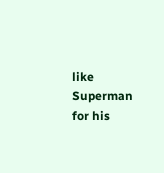like Superman for his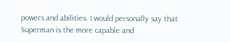powers and abilities. I would personally say that Superman is the more capable and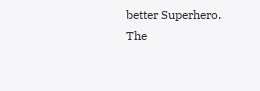better Superhero. The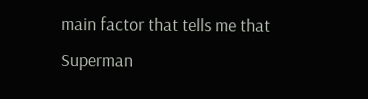main factor that tells me that Superman